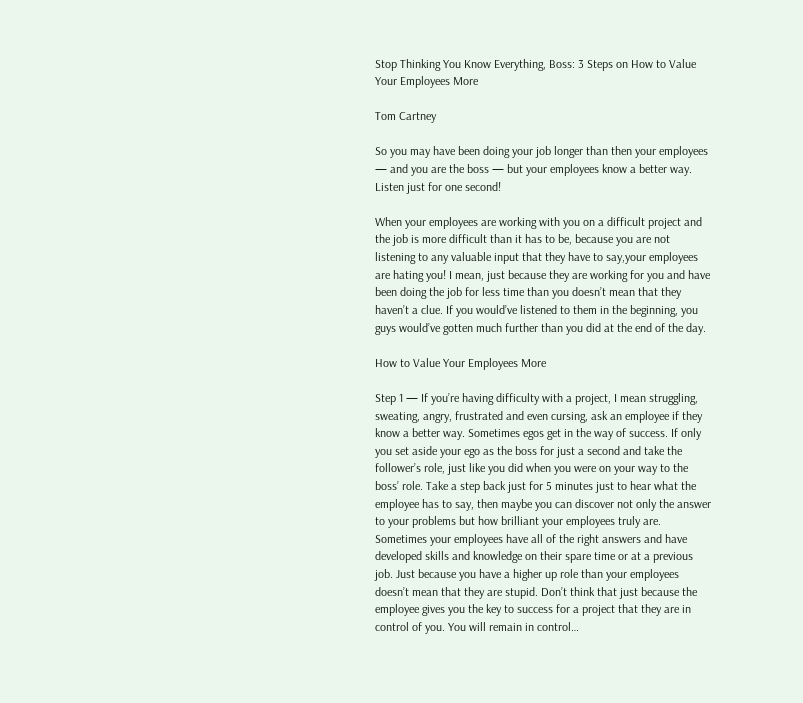Stop Thinking You Know Everything, Boss: 3 Steps on How to Value Your Employees More

Tom Cartney

So you may have been doing your job longer than then your employees — and you are the boss — but your employees know a better way. Listen just for one second!

When your employees are working with you on a difficult project and the job is more difficult than it has to be, because you are not listening to any valuable input that they have to say,your employees are hating you! I mean, just because they are working for you and have been doing the job for less time than you doesn’t mean that they haven’t a clue. If you would’ve listened to them in the beginning, you guys would’ve gotten much further than you did at the end of the day.

How to Value Your Employees More

Step 1 — If you’re having difficulty with a project, I mean struggling, sweating, angry, frustrated and even cursing, ask an employee if they know a better way. Sometimes egos get in the way of success. If only you set aside your ego as the boss for just a second and take the follower’s role, just like you did when you were on your way to the boss’ role. Take a step back just for 5 minutes just to hear what the employee has to say, then maybe you can discover not only the answer to your problems but how brilliant your employees truly are. Sometimes your employees have all of the right answers and have developed skills and knowledge on their spare time or at a previous job. Just because you have a higher up role than your employees doesn’t mean that they are stupid. Don’t think that just because the employee gives you the key to success for a project that they are in control of you. You will remain in control…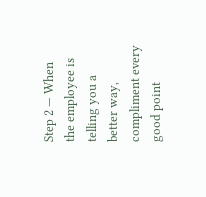Step 2 — When the employee is telling you a better way, compliment every good point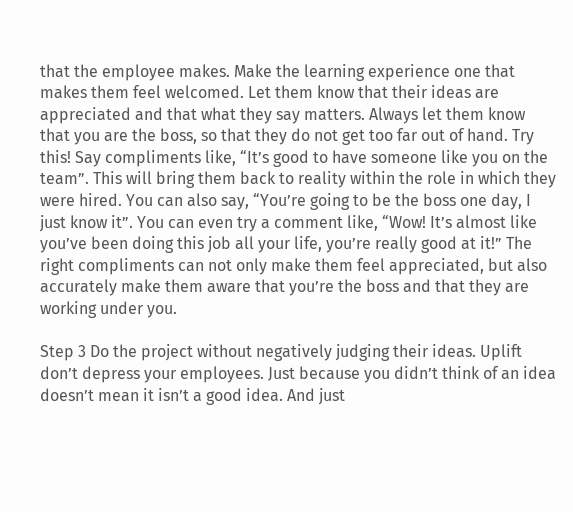that the employee makes. Make the learning experience one that makes them feel welcomed. Let them know that their ideas are appreciated and that what they say matters. Always let them know that you are the boss, so that they do not get too far out of hand. Try this! Say compliments like, “It’s good to have someone like you on the team”. This will bring them back to reality within the role in which they were hired. You can also say, “You’re going to be the boss one day, I just know it”. You can even try a comment like, “Wow! It’s almost like you’ve been doing this job all your life, you’re really good at it!” The right compliments can not only make them feel appreciated, but also accurately make them aware that you’re the boss and that they are working under you.

Step 3 Do the project without negatively judging their ideas. Uplift don’t depress your employees. Just because you didn’t think of an idea doesn’t mean it isn’t a good idea. And just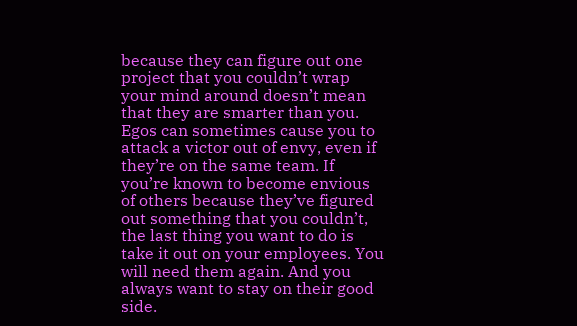because they can figure out one project that you couldn’t wrap your mind around doesn’t mean that they are smarter than you. Egos can sometimes cause you to attack a victor out of envy, even if they’re on the same team. If you’re known to become envious of others because they’ve figured out something that you couldn’t, the last thing you want to do is take it out on your employees. You will need them again. And you always want to stay on their good side.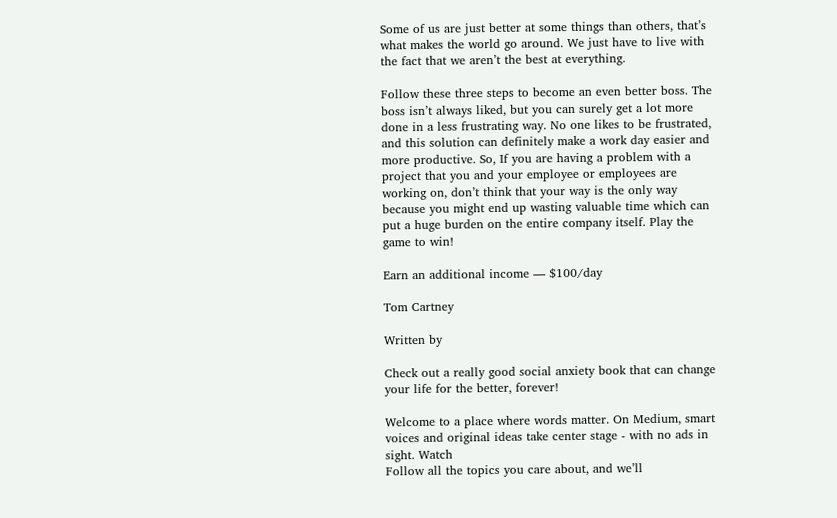Some of us are just better at some things than others, that’s what makes the world go around. We just have to live with the fact that we aren’t the best at everything.

Follow these three steps to become an even better boss. The boss isn’t always liked, but you can surely get a lot more done in a less frustrating way. No one likes to be frustrated, and this solution can definitely make a work day easier and more productive. So, If you are having a problem with a project that you and your employee or employees are working on, don’t think that your way is the only way because you might end up wasting valuable time which can put a huge burden on the entire company itself. Play the game to win!

Earn an additional income — $100/day

Tom Cartney

Written by

Check out a really good social anxiety book that can change your life for the better, forever!

Welcome to a place where words matter. On Medium, smart voices and original ideas take center stage - with no ads in sight. Watch
Follow all the topics you care about, and we’ll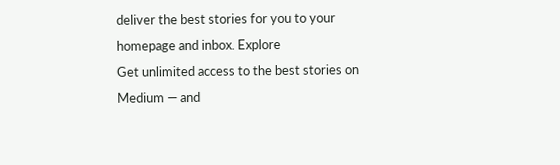deliver the best stories for you to your homepage and inbox. Explore
Get unlimited access to the best stories on Medium — and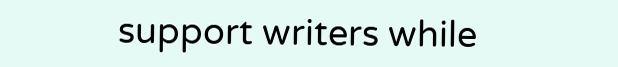support writers while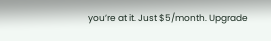you’re at it. Just $5/month. Upgrade